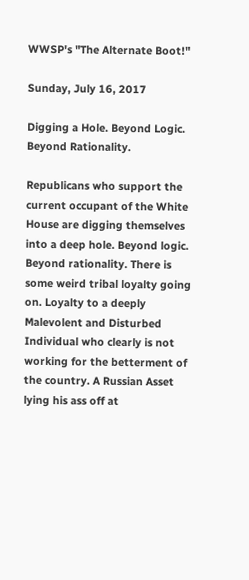WWSP's "The Alternate Boot!"

Sunday, July 16, 2017

Digging a Hole. Beyond Logic. Beyond Rationality.

Republicans who support the current occupant of the White House are digging themselves into a deep hole. Beyond logic. Beyond rationality. There is some weird tribal loyalty going on. Loyalty to a deeply Malevolent and Disturbed Individual who clearly is not working for the betterment of the country. A Russian Asset lying his ass off at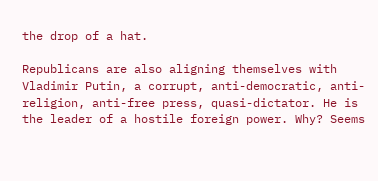the drop of a hat.

Republicans are also aligning themselves with Vladimir Putin, a corrupt, anti-democratic, anti-religion, anti-free press, quasi-dictator. He is the leader of a hostile foreign power. Why? Seems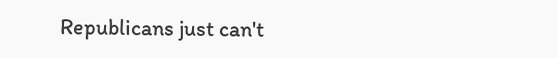Republicans just can't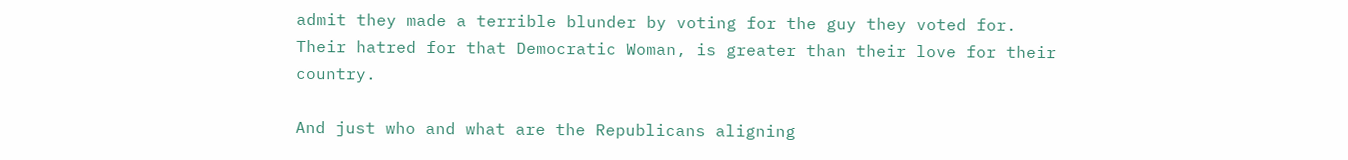admit they made a terrible blunder by voting for the guy they voted for. Their hatred for that Democratic Woman, is greater than their love for their country.

And just who and what are the Republicans aligning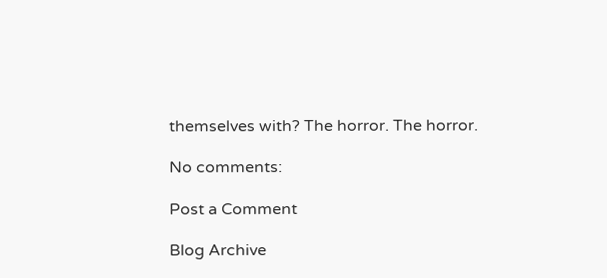themselves with? The horror. The horror.

No comments:

Post a Comment

Blog Archive